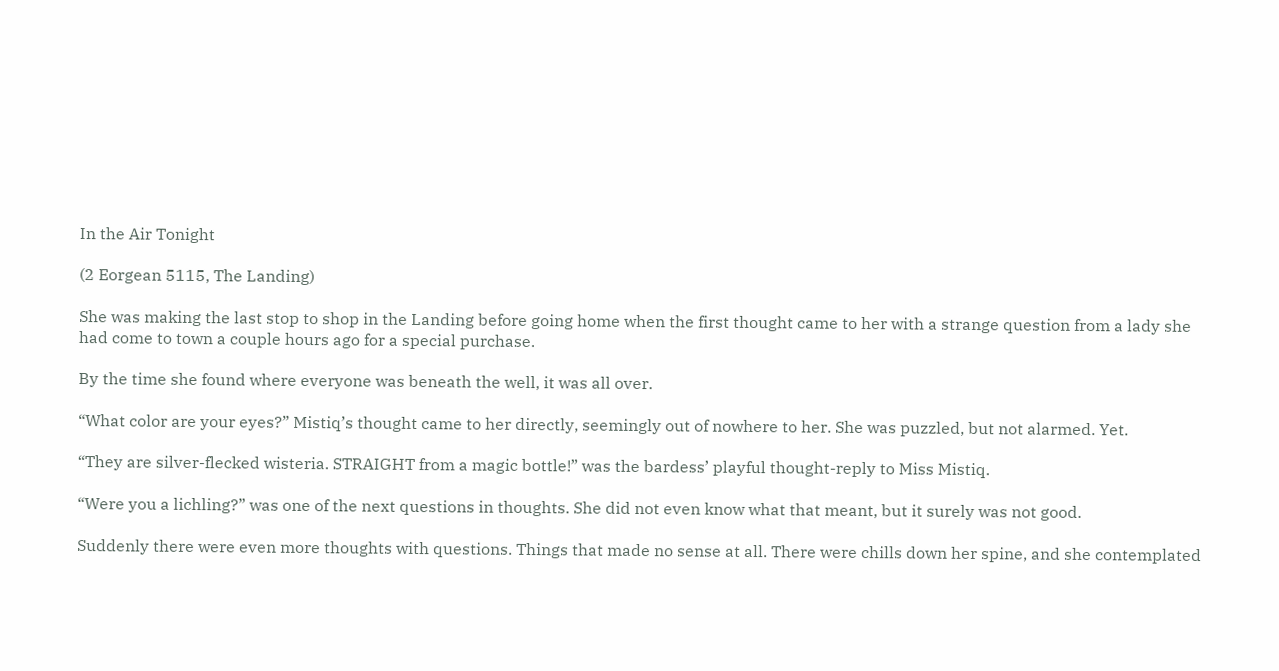In the Air Tonight

(2 Eorgean 5115, The Landing)

She was making the last stop to shop in the Landing before going home when the first thought came to her with a strange question from a lady she had come to town a couple hours ago for a special purchase.

By the time she found where everyone was beneath the well, it was all over.

“What color are your eyes?” Mistiq’s thought came to her directly, seemingly out of nowhere to her. She was puzzled, but not alarmed. Yet.

“They are silver-flecked wisteria. STRAIGHT from a magic bottle!” was the bardess’ playful thought-reply to Miss Mistiq.

“Were you a lichling?” was one of the next questions in thoughts. She did not even know what that meant, but it surely was not good.

Suddenly there were even more thoughts with questions. Things that made no sense at all. There were chills down her spine, and she contemplated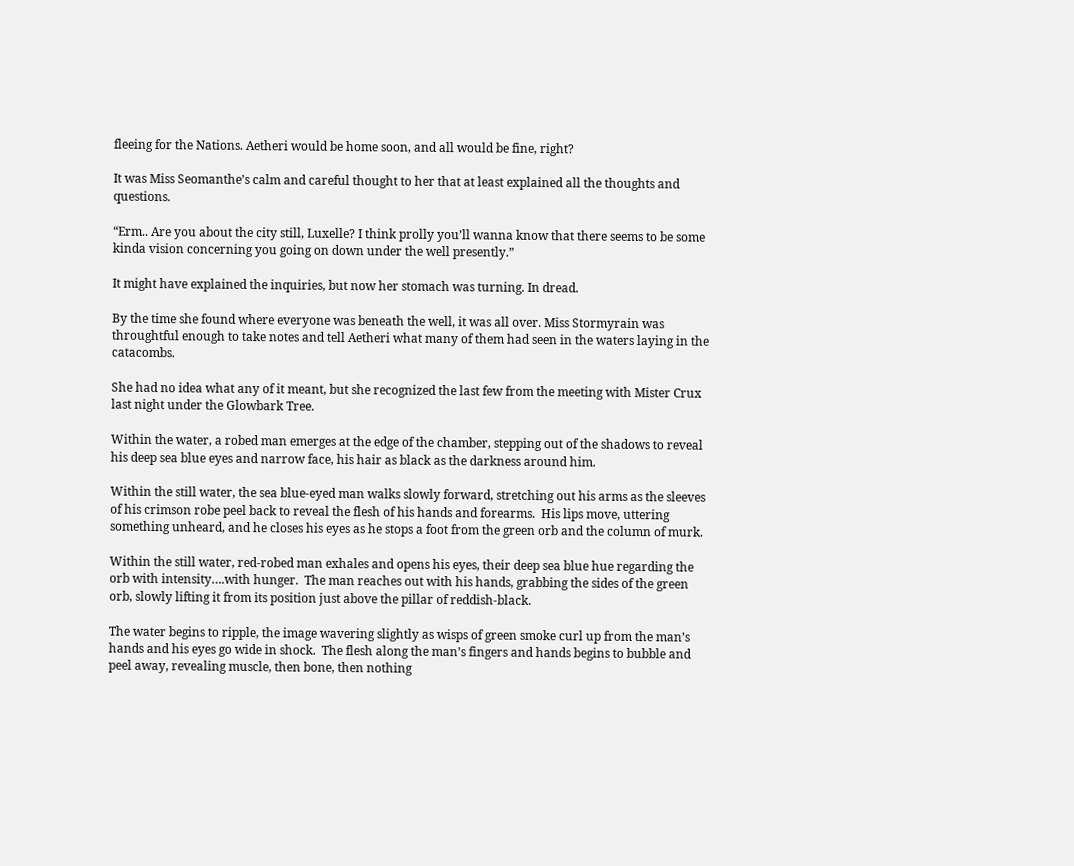fleeing for the Nations. Aetheri would be home soon, and all would be fine, right?

It was Miss Seomanthe’s calm and careful thought to her that at least explained all the thoughts and questions.

“Erm.. Are you about the city still, Luxelle? I think prolly you’ll wanna know that there seems to be some kinda vision concerning you going on down under the well presently.”

It might have explained the inquiries, but now her stomach was turning. In dread.

By the time she found where everyone was beneath the well, it was all over. Miss Stormyrain was throughtful enough to take notes and tell Aetheri what many of them had seen in the waters laying in the catacombs.

She had no idea what any of it meant, but she recognized the last few from the meeting with Mister Crux last night under the Glowbark Tree.

Within the water, a robed man emerges at the edge of the chamber, stepping out of the shadows to reveal his deep sea blue eyes and narrow face, his hair as black as the darkness around him.

Within the still water, the sea blue-eyed man walks slowly forward, stretching out his arms as the sleeves of his crimson robe peel back to reveal the flesh of his hands and forearms.  His lips move, uttering something unheard, and he closes his eyes as he stops a foot from the green orb and the column of murk.

Within the still water, red-robed man exhales and opens his eyes, their deep sea blue hue regarding the orb with intensity….with hunger.  The man reaches out with his hands, grabbing the sides of the green orb, slowly lifting it from its position just above the pillar of reddish-black.

The water begins to ripple, the image wavering slightly as wisps of green smoke curl up from the man’s hands and his eyes go wide in shock.  The flesh along the man’s fingers and hands begins to bubble and peel away, revealing muscle, then bone, then nothing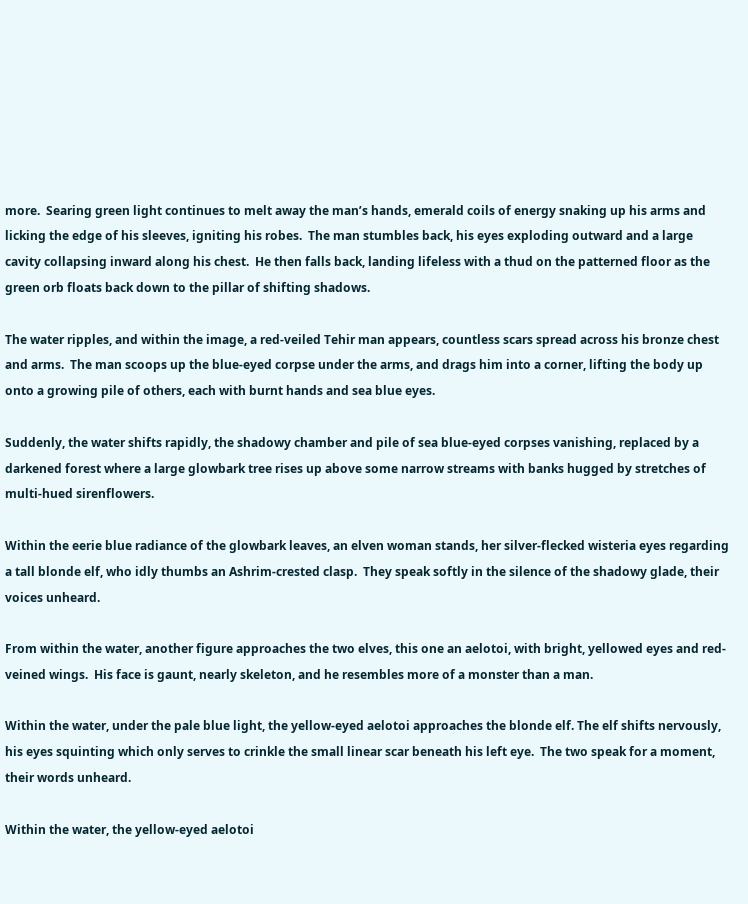more.  Searing green light continues to melt away the man’s hands, emerald coils of energy snaking up his arms and licking the edge of his sleeves, igniting his robes.  The man stumbles back, his eyes exploding outward and a large cavity collapsing inward along his chest.  He then falls back, landing lifeless with a thud on the patterned floor as the green orb floats back down to the pillar of shifting shadows.

The water ripples, and within the image, a red-veiled Tehir man appears, countless scars spread across his bronze chest and arms.  The man scoops up the blue-eyed corpse under the arms, and drags him into a corner, lifting the body up onto a growing pile of others, each with burnt hands and sea blue eyes.

Suddenly, the water shifts rapidly, the shadowy chamber and pile of sea blue-eyed corpses vanishing, replaced by a darkened forest where a large glowbark tree rises up above some narrow streams with banks hugged by stretches of multi-hued sirenflowers.

Within the eerie blue radiance of the glowbark leaves, an elven woman stands, her silver-flecked wisteria eyes regarding a tall blonde elf, who idly thumbs an Ashrim-crested clasp.  They speak softly in the silence of the shadowy glade, their voices unheard.

From within the water, another figure approaches the two elves, this one an aelotoi, with bright, yellowed eyes and red-veined wings.  His face is gaunt, nearly skeleton, and he resembles more of a monster than a man.

Within the water, under the pale blue light, the yellow-eyed aelotoi approaches the blonde elf. The elf shifts nervously, his eyes squinting which only serves to crinkle the small linear scar beneath his left eye.  The two speak for a moment, their words unheard.

Within the water, the yellow-eyed aelotoi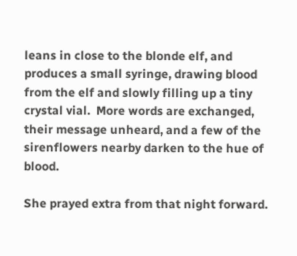leans in close to the blonde elf, and produces a small syringe, drawing blood from the elf and slowly filling up a tiny crystal vial.  More words are exchanged, their message unheard, and a few of the sirenflowers nearby darken to the hue of blood.

She prayed extra from that night forward.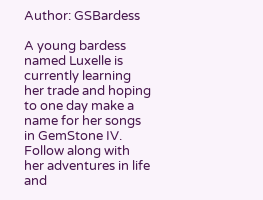Author: GSBardess

A young bardess named Luxelle is currently learning her trade and hoping to one day make a name for her songs in GemStone IV. Follow along with her adventures in life and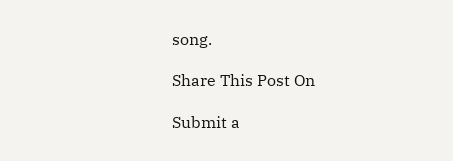song.

Share This Post On

Submit a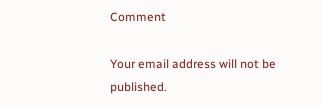Comment

Your email address will not be published.